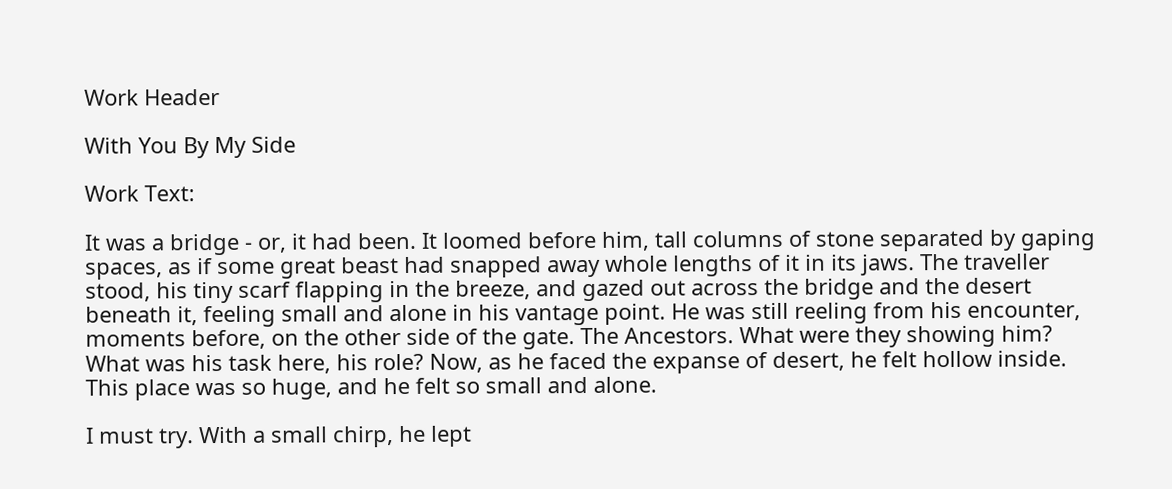Work Header

With You By My Side

Work Text:

It was a bridge - or, it had been. It loomed before him, tall columns of stone separated by gaping spaces, as if some great beast had snapped away whole lengths of it in its jaws. The traveller stood, his tiny scarf flapping in the breeze, and gazed out across the bridge and the desert beneath it, feeling small and alone in his vantage point. He was still reeling from his encounter, moments before, on the other side of the gate. The Ancestors. What were they showing him? What was his task here, his role? Now, as he faced the expanse of desert, he felt hollow inside. This place was so huge, and he felt so small and alone.

I must try. With a small chirp, he lept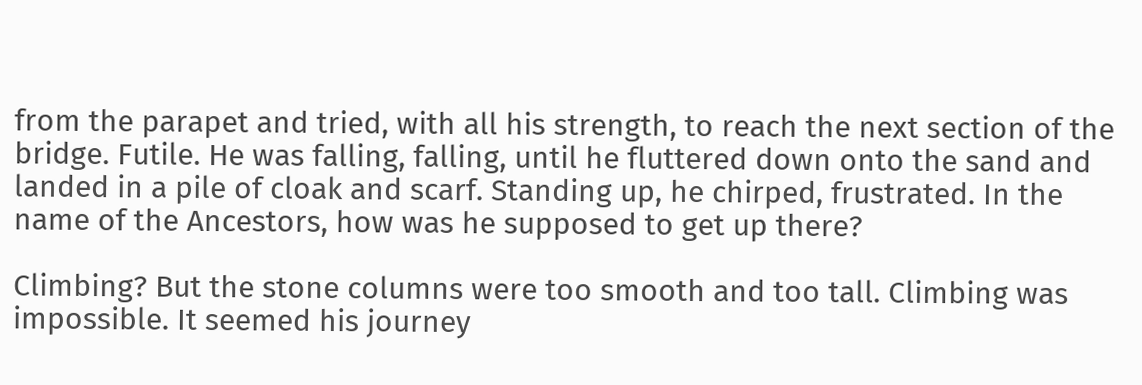from the parapet and tried, with all his strength, to reach the next section of the bridge. Futile. He was falling, falling, until he fluttered down onto the sand and landed in a pile of cloak and scarf. Standing up, he chirped, frustrated. In the name of the Ancestors, how was he supposed to get up there?

Climbing? But the stone columns were too smooth and too tall. Climbing was impossible. It seemed his journey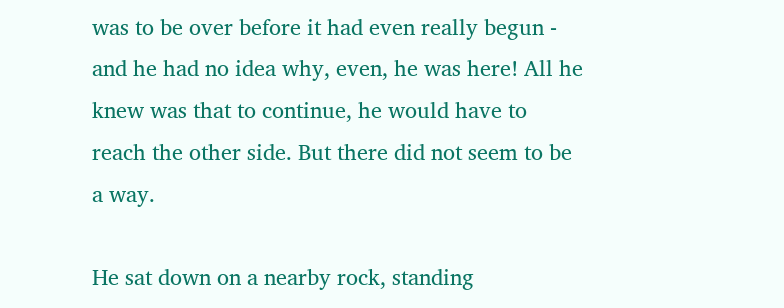was to be over before it had even really begun - and he had no idea why, even, he was here! All he knew was that to continue, he would have to reach the other side. But there did not seem to be a way.

He sat down on a nearby rock, standing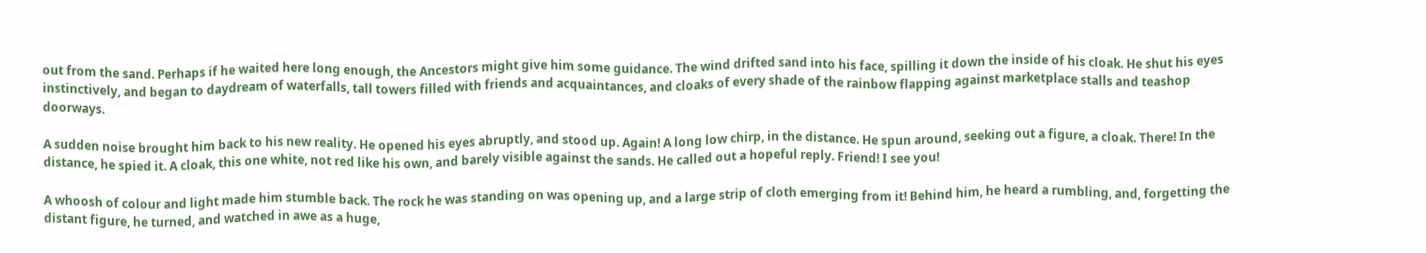out from the sand. Perhaps if he waited here long enough, the Ancestors might give him some guidance. The wind drifted sand into his face, spilling it down the inside of his cloak. He shut his eyes instinctively, and began to daydream of waterfalls, tall towers filled with friends and acquaintances, and cloaks of every shade of the rainbow flapping against marketplace stalls and teashop doorways.

A sudden noise brought him back to his new reality. He opened his eyes abruptly, and stood up. Again! A long low chirp, in the distance. He spun around, seeking out a figure, a cloak. There! In the distance, he spied it. A cloak, this one white, not red like his own, and barely visible against the sands. He called out a hopeful reply. Friend! I see you!

A whoosh of colour and light made him stumble back. The rock he was standing on was opening up, and a large strip of cloth emerging from it! Behind him, he heard a rumbling, and, forgetting the distant figure, he turned, and watched in awe as a huge,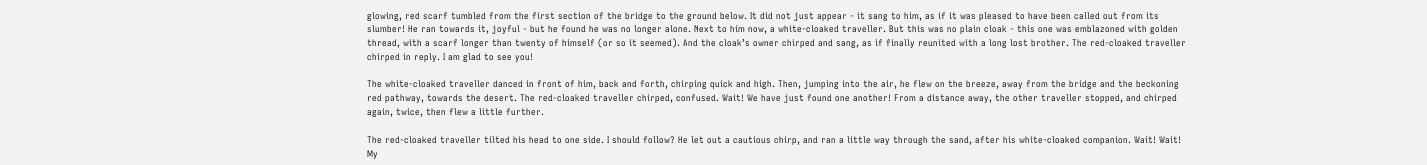glowing, red scarf tumbled from the first section of the bridge to the ground below. It did not just appear - it sang to him, as if it was pleased to have been called out from its slumber! He ran towards it, joyful - but he found he was no longer alone. Next to him now, a white-cloaked traveller. But this was no plain cloak - this one was emblazoned with golden thread, with a scarf longer than twenty of himself (or so it seemed). And the cloak’s owner chirped and sang, as if finally reunited with a long lost brother. The red-cloaked traveller chirped in reply. I am glad to see you!

The white-cloaked traveller danced in front of him, back and forth, chirping quick and high. Then, jumping into the air, he flew on the breeze, away from the bridge and the beckoning red pathway, towards the desert. The red-cloaked traveller chirped, confused. Wait! We have just found one another! From a distance away, the other traveller stopped, and chirped again, twice, then flew a little further.

The red-cloaked traveller tilted his head to one side. I should follow? He let out a cautious chirp, and ran a little way through the sand, after his white-cloaked companion. Wait! Wait! My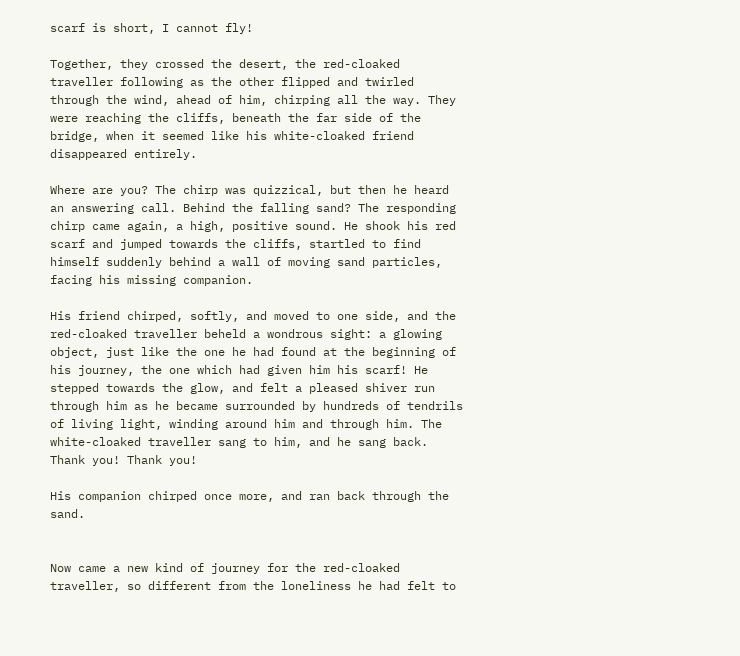scarf is short, I cannot fly!

Together, they crossed the desert, the red-cloaked traveller following as the other flipped and twirled through the wind, ahead of him, chirping all the way. They were reaching the cliffs, beneath the far side of the bridge, when it seemed like his white-cloaked friend disappeared entirely.

Where are you? The chirp was quizzical, but then he heard an answering call. Behind the falling sand? The responding chirp came again, a high, positive sound. He shook his red scarf and jumped towards the cliffs, startled to find himself suddenly behind a wall of moving sand particles, facing his missing companion.

His friend chirped, softly, and moved to one side, and the red-cloaked traveller beheld a wondrous sight: a glowing object, just like the one he had found at the beginning of his journey, the one which had given him his scarf! He stepped towards the glow, and felt a pleased shiver run through him as he became surrounded by hundreds of tendrils of living light, winding around him and through him. The white-cloaked traveller sang to him, and he sang back. Thank you! Thank you!

His companion chirped once more, and ran back through the sand.


Now came a new kind of journey for the red-cloaked traveller, so different from the loneliness he had felt to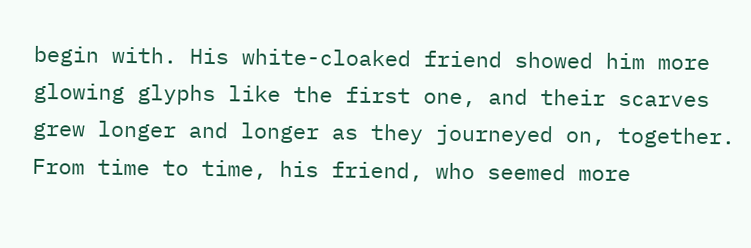begin with. His white-cloaked friend showed him more glowing glyphs like the first one, and their scarves grew longer and longer as they journeyed on, together. From time to time, his friend, who seemed more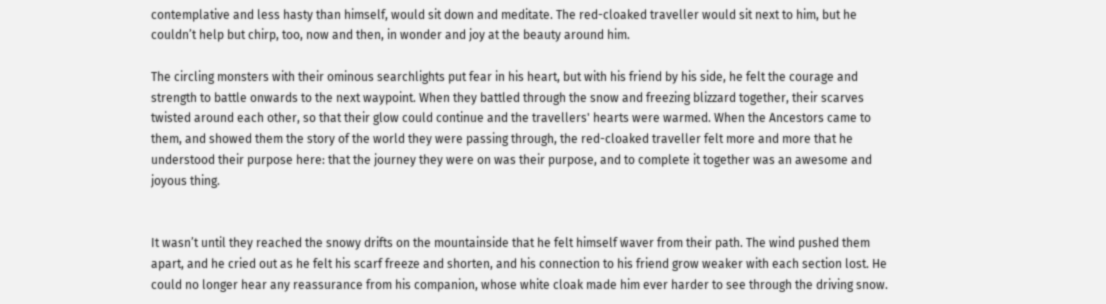contemplative and less hasty than himself, would sit down and meditate. The red-cloaked traveller would sit next to him, but he couldn’t help but chirp, too, now and then, in wonder and joy at the beauty around him.

The circling monsters with their ominous searchlights put fear in his heart, but with his friend by his side, he felt the courage and strength to battle onwards to the next waypoint. When they battled through the snow and freezing blizzard together, their scarves twisted around each other, so that their glow could continue and the travellers' hearts were warmed. When the Ancestors came to them, and showed them the story of the world they were passing through, the red-cloaked traveller felt more and more that he understood their purpose here: that the journey they were on was their purpose, and to complete it together was an awesome and joyous thing.


It wasn’t until they reached the snowy drifts on the mountainside that he felt himself waver from their path. The wind pushed them apart, and he cried out as he felt his scarf freeze and shorten, and his connection to his friend grow weaker with each section lost. He could no longer hear any reassurance from his companion, whose white cloak made him ever harder to see through the driving snow.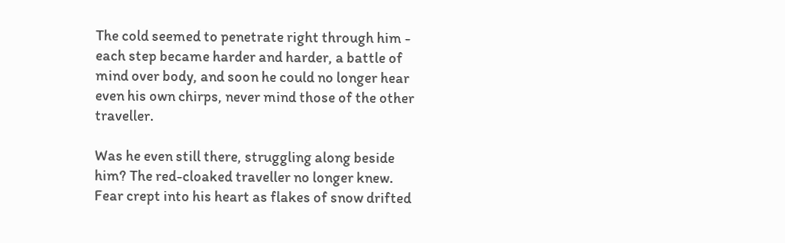The cold seemed to penetrate right through him - each step became harder and harder, a battle of mind over body, and soon he could no longer hear even his own chirps, never mind those of the other traveller.

Was he even still there, struggling along beside him? The red-cloaked traveller no longer knew. Fear crept into his heart as flakes of snow drifted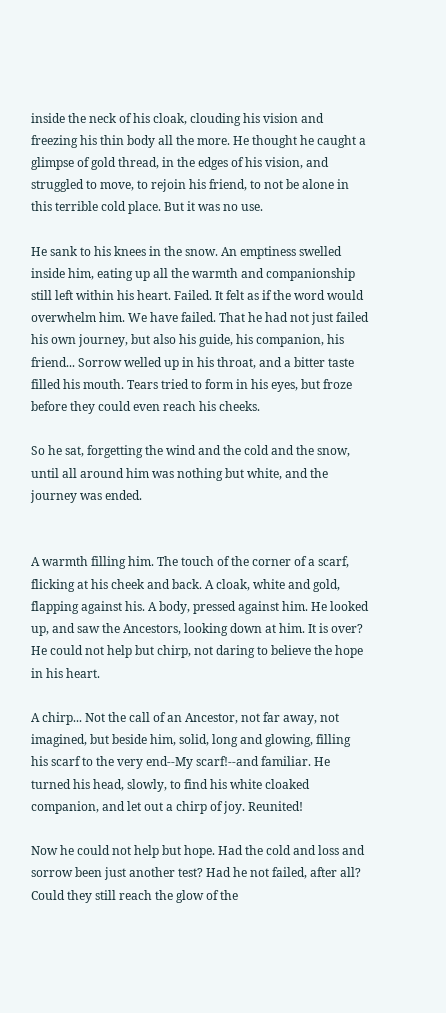inside the neck of his cloak, clouding his vision and freezing his thin body all the more. He thought he caught a glimpse of gold thread, in the edges of his vision, and struggled to move, to rejoin his friend, to not be alone in this terrible cold place. But it was no use.

He sank to his knees in the snow. An emptiness swelled inside him, eating up all the warmth and companionship still left within his heart. Failed. It felt as if the word would overwhelm him. We have failed. That he had not just failed his own journey, but also his guide, his companion, his friend... Sorrow welled up in his throat, and a bitter taste filled his mouth. Tears tried to form in his eyes, but froze before they could even reach his cheeks.

So he sat, forgetting the wind and the cold and the snow, until all around him was nothing but white, and the journey was ended.


A warmth filling him. The touch of the corner of a scarf, flicking at his cheek and back. A cloak, white and gold, flapping against his. A body, pressed against him. He looked up, and saw the Ancestors, looking down at him. It is over? He could not help but chirp, not daring to believe the hope in his heart.

A chirp... Not the call of an Ancestor, not far away, not imagined, but beside him, solid, long and glowing, filling his scarf to the very end--My scarf!--and familiar. He turned his head, slowly, to find his white cloaked companion, and let out a chirp of joy. Reunited!

Now he could not help but hope. Had the cold and loss and sorrow been just another test? Had he not failed, after all? Could they still reach the glow of the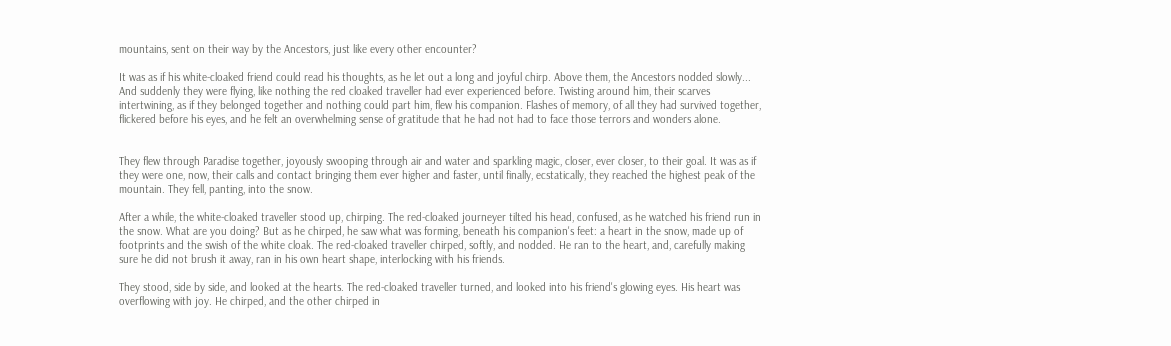mountains, sent on their way by the Ancestors, just like every other encounter?

It was as if his white-cloaked friend could read his thoughts, as he let out a long and joyful chirp. Above them, the Ancestors nodded slowly... And suddenly they were flying, like nothing the red cloaked traveller had ever experienced before. Twisting around him, their scarves intertwining, as if they belonged together and nothing could part him, flew his companion. Flashes of memory, of all they had survived together, flickered before his eyes, and he felt an overwhelming sense of gratitude that he had not had to face those terrors and wonders alone.


They flew through Paradise together, joyously swooping through air and water and sparkling magic, closer, ever closer, to their goal. It was as if they were one, now, their calls and contact bringing them ever higher and faster, until finally, ecstatically, they reached the highest peak of the mountain. They fell, panting, into the snow.

After a while, the white-cloaked traveller stood up, chirping. The red-cloaked journeyer tilted his head, confused, as he watched his friend run in the snow. What are you doing? But as he chirped, he saw what was forming, beneath his companion's feet: a heart in the snow, made up of footprints and the swish of the white cloak. The red-cloaked traveller chirped, softly, and nodded. He ran to the heart, and, carefully making sure he did not brush it away, ran in his own heart shape, interlocking with his friends.

They stood, side by side, and looked at the hearts. The red-cloaked traveller turned, and looked into his friend's glowing eyes. His heart was overflowing with joy. He chirped, and the other chirped in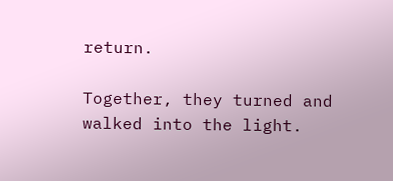return.

Together, they turned and walked into the light.